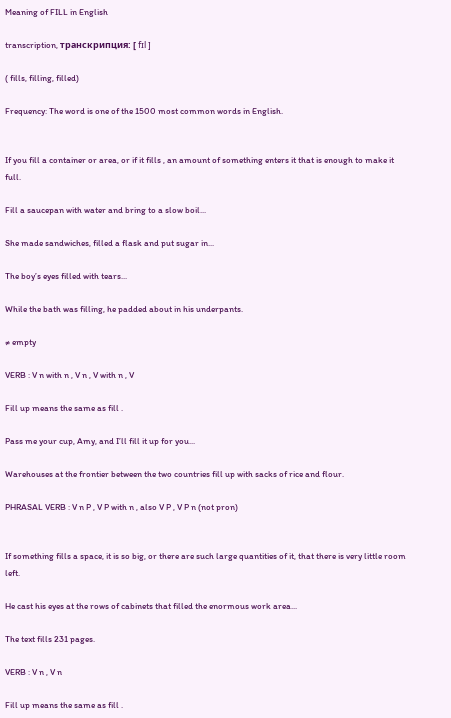Meaning of FILL in English

transcription, транскрипция: [ fɪl ]

( fills, filling, filled)

Frequency: The word is one of the 1500 most common words in English.


If you fill a container or area, or if it fills , an amount of something enters it that is enough to make it full.

Fill a saucepan with water and bring to a slow boil...

She made sandwiches, filled a flask and put sugar in...

The boy’s eyes filled with tears...

While the bath was filling, he padded about in his underpants.

≠ empty

VERB : V n with n , V n , V with n , V

Fill up means the same as fill .

Pass me your cup, Amy, and I’ll fill it up for you...

Warehouses at the frontier between the two countries fill up with sacks of rice and flour.

PHRASAL VERB : V n P , V P with n , also V P , V P n (not pron)


If something fills a space, it is so big, or there are such large quantities of it, that there is very little room left.

He cast his eyes at the rows of cabinets that filled the enormous work area...

The text fills 231 pages.

VERB : V n , V n

Fill up means the same as fill .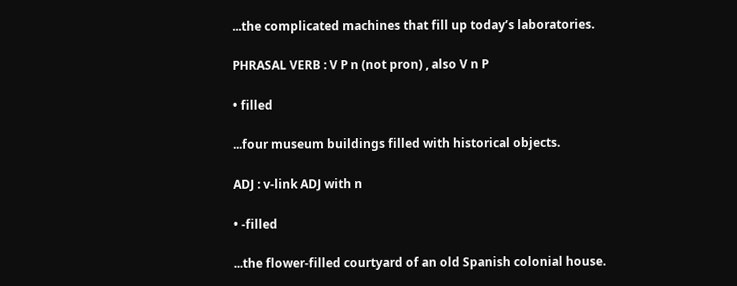...the complicated machines that fill up today’s laboratories.

PHRASAL VERB : V P n (not pron) , also V n P

• filled

...four museum buildings filled with historical objects.

ADJ : v-link ADJ with n

• -filled

...the flower-filled courtyard of an old Spanish colonial house.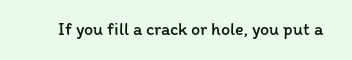If you fill a crack or hole, you put a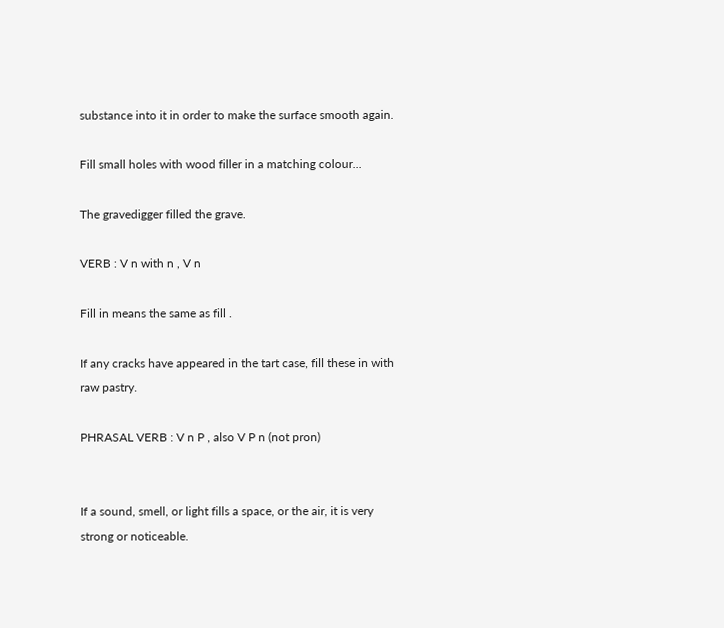substance into it in order to make the surface smooth again.

Fill small holes with wood filler in a matching colour...

The gravedigger filled the grave.

VERB : V n with n , V n

Fill in means the same as fill .

If any cracks have appeared in the tart case, fill these in with raw pastry.

PHRASAL VERB : V n P , also V P n (not pron)


If a sound, smell, or light fills a space, or the air, it is very strong or noticeable.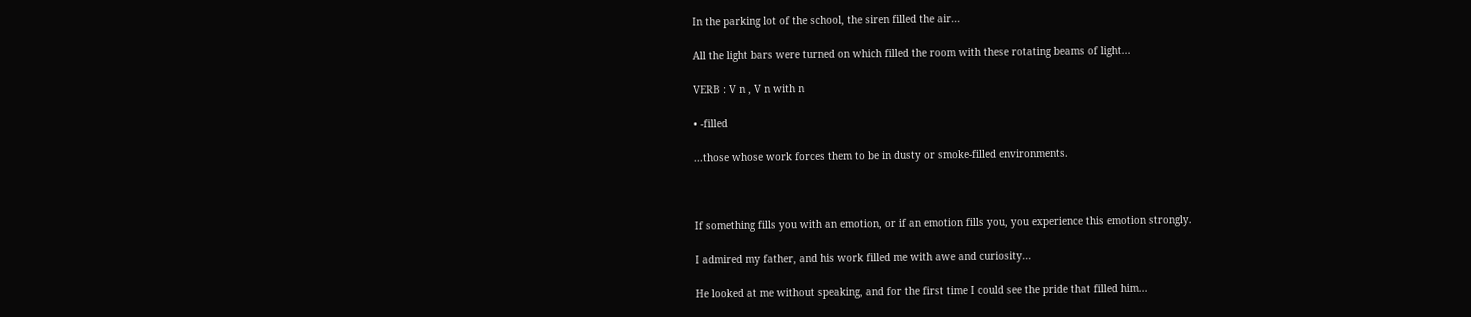In the parking lot of the school, the siren filled the air...

All the light bars were turned on which filled the room with these rotating beams of light...

VERB : V n , V n with n

• -filled

...those whose work forces them to be in dusty or smoke-filled environments.



If something fills you with an emotion, or if an emotion fills you, you experience this emotion strongly.

I admired my father, and his work filled me with awe and curiosity...

He looked at me without speaking, and for the first time I could see the pride that filled him...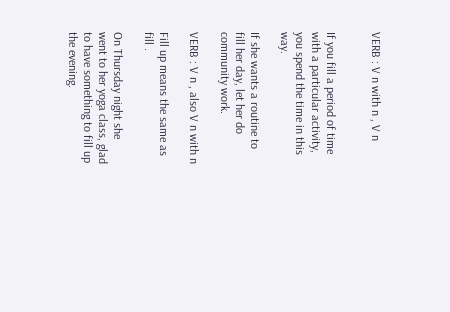VERB : V n with n , V n


If you fill a period of time with a particular activity, you spend the time in this way.

If she wants a routine to fill her day, let her do community work.

VERB : V n , also V n with n

Fill up means the same as fill .

On Thursday night she went to her yoga class, glad to have something to fill up the evening.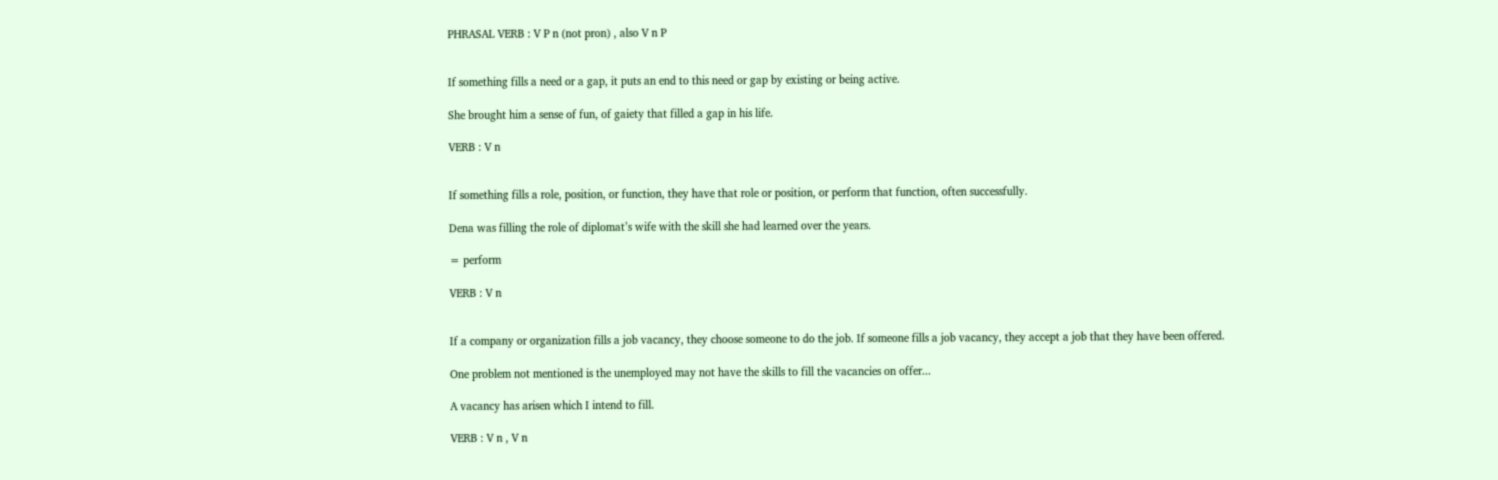PHRASAL VERB : V P n (not pron) , also V n P


If something fills a need or a gap, it puts an end to this need or gap by existing or being active.

She brought him a sense of fun, of gaiety that filled a gap in his life.

VERB : V n


If something fills a role, position, or function, they have that role or position, or perform that function, often successfully.

Dena was filling the role of diplomat’s wife with the skill she had learned over the years.

= perform

VERB : V n


If a company or organization fills a job vacancy, they choose someone to do the job. If someone fills a job vacancy, they accept a job that they have been offered.

One problem not mentioned is the unemployed may not have the skills to fill the vacancies on offer...

A vacancy has arisen which I intend to fill.

VERB : V n , V n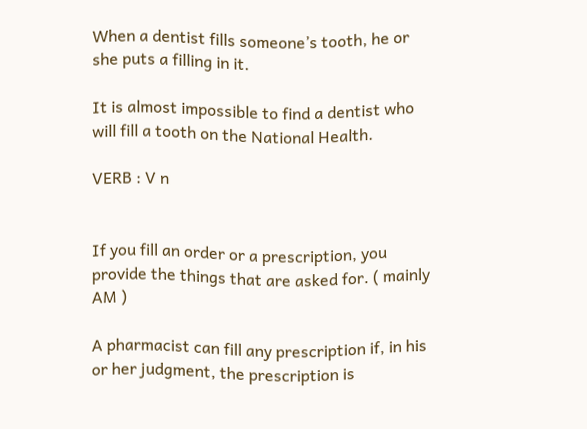When a dentist fills someone’s tooth, he or she puts a filling in it.

It is almost impossible to find a dentist who will fill a tooth on the National Health.

VERB : V n


If you fill an order or a prescription, you provide the things that are asked for. ( mainly AM )

A pharmacist can fill any prescription if, in his or her judgment, the prescription is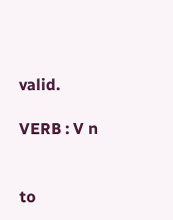valid.

VERB : V n


to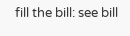fill the bill: see bill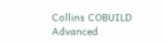Collins COBUILD Advanced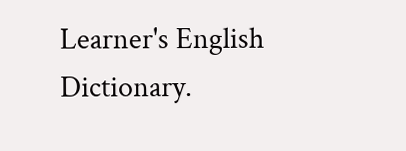Learner's English Dictionary.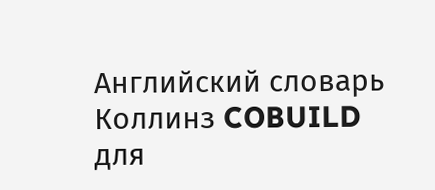Английский словарь Коллинз COBUILD для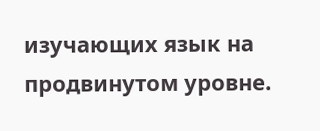изучающих язык на продвинутом уровне.